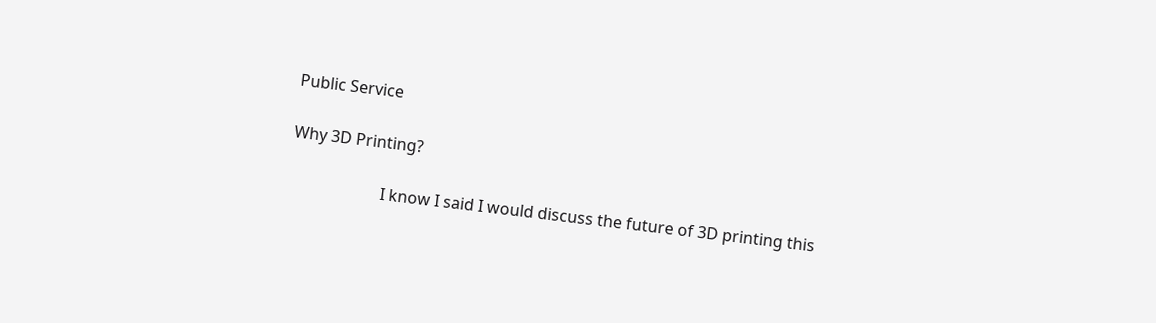Public Service

Why 3D Printing?

                       I know I said I would discuss the future of 3D printing this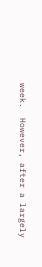week.  However, after a largely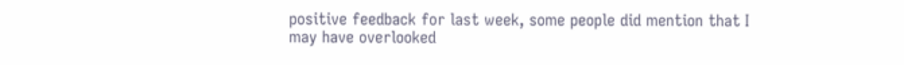positive feedback for last week, some people did mention that I may have overlooked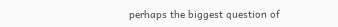perhaps the biggest question of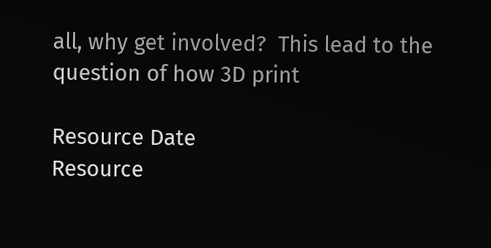all, why get involved?  This lead to the question of how 3D print

Resource Date
Resource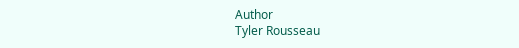Author
Tyler Rousseau